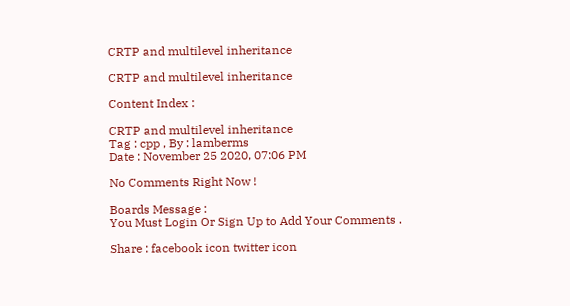CRTP and multilevel inheritance

CRTP and multilevel inheritance

Content Index :

CRTP and multilevel inheritance
Tag : cpp , By : lamberms
Date : November 25 2020, 07:06 PM

No Comments Right Now !

Boards Message :
You Must Login Or Sign Up to Add Your Comments .

Share : facebook icon twitter icon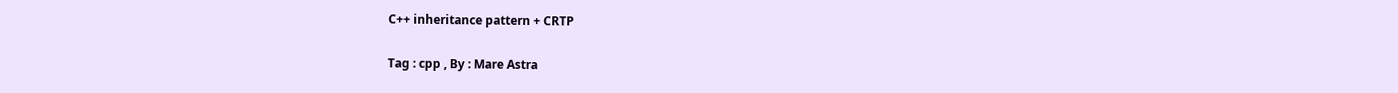C++ inheritance pattern + CRTP

Tag : cpp , By : Mare Astra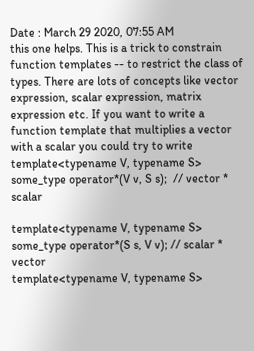Date : March 29 2020, 07:55 AM
this one helps. This is a trick to constrain function templates -- to restrict the class of types. There are lots of concepts like vector expression, scalar expression, matrix expression etc. If you want to write a function template that multiplies a vector with a scalar you could try to write
template<typename V, typename S>
some_type operator*(V v, S s);  // vector * scalar

template<typename V, typename S>
some_type operator*(S s, V v); // scalar * vector
template<typename V, typename S>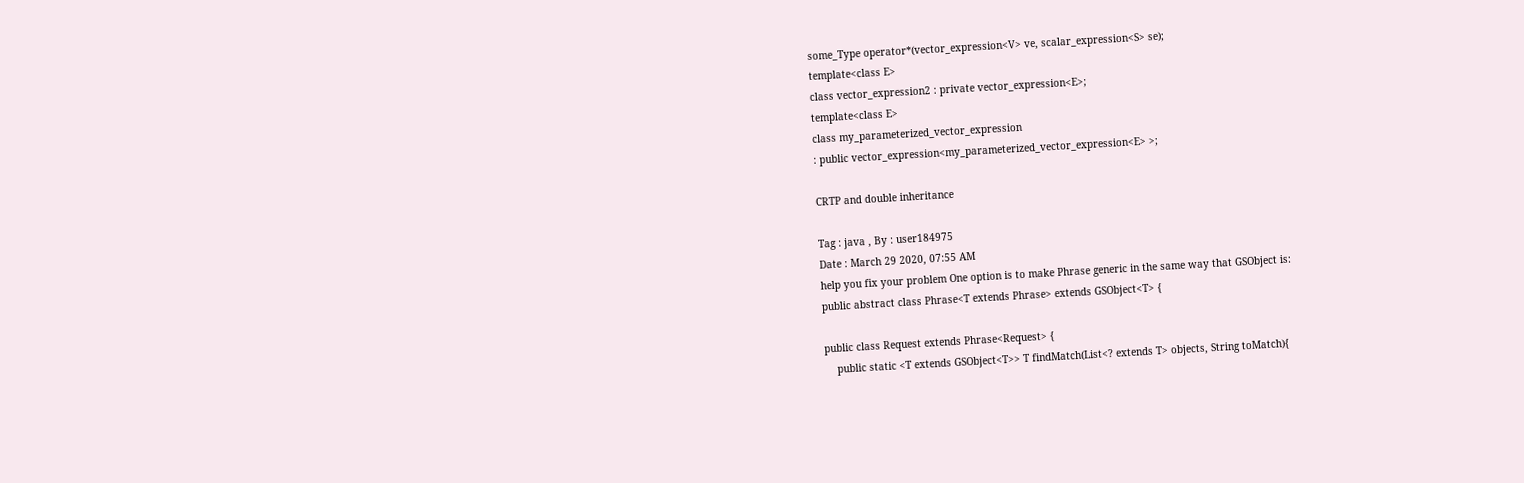some_Type operator*(vector_expression<V> ve, scalar_expression<S> se);
template<class E>
class vector_expression2 : private vector_expression<E>;
template<class E>
class my_parameterized_vector_expression
: public vector_expression<my_parameterized_vector_expression<E> >;

CRTP and double inheritance

Tag : java , By : user184975
Date : March 29 2020, 07:55 AM
help you fix your problem One option is to make Phrase generic in the same way that GSObject is:
public abstract class Phrase<T extends Phrase> extends GSObject<T> {

public class Request extends Phrase<Request> {
    public static <T extends GSObject<T>> T findMatch(List<? extends T> objects, String toMatch){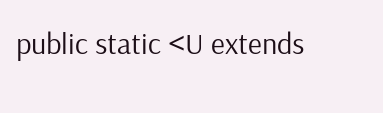public static <U extends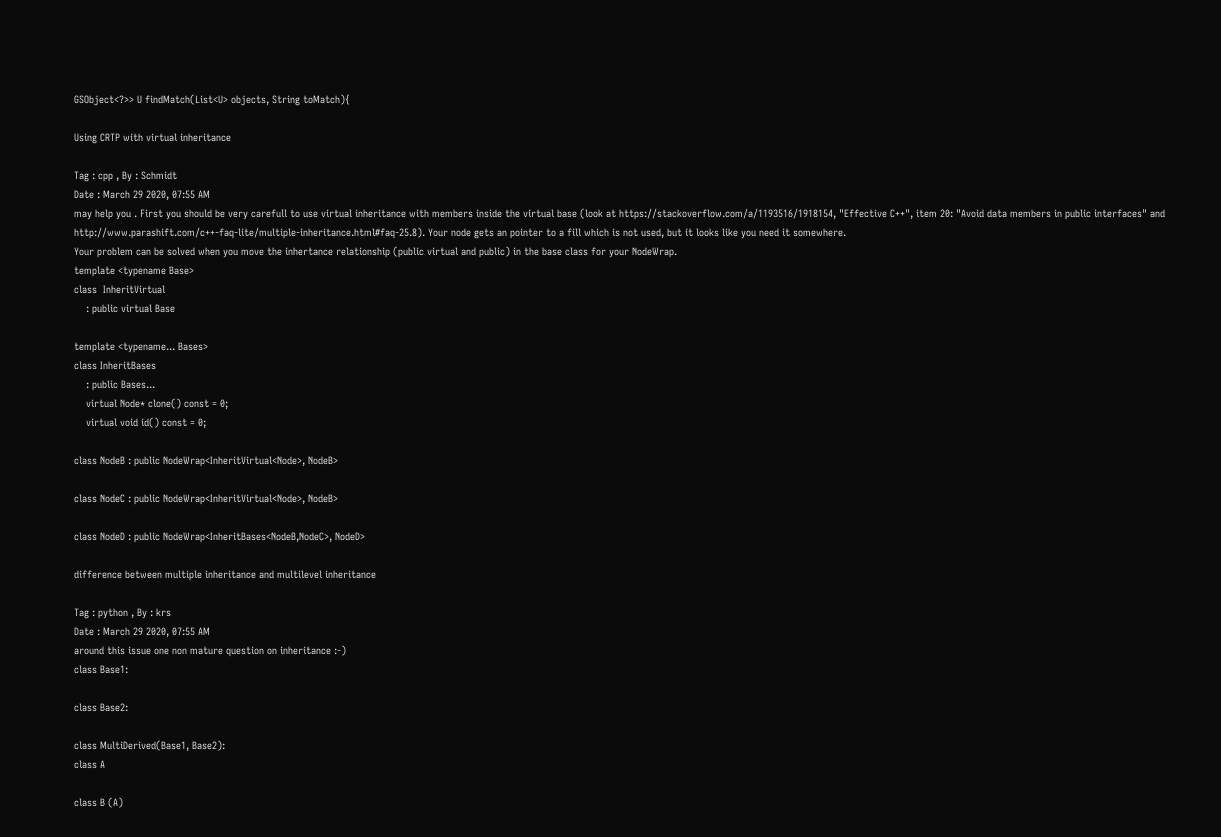GSObject<?>> U findMatch(List<U> objects, String toMatch){

Using CRTP with virtual inheritance

Tag : cpp , By : Schmidt
Date : March 29 2020, 07:55 AM
may help you . First you should be very carefull to use virtual inheritance with members inside the virtual base (look at https://stackoverflow.com/a/1193516/1918154, "Effective C++", item 20: "Avoid data members in public interfaces" and http://www.parashift.com/c++-faq-lite/multiple-inheritance.html#faq-25.8). Your node gets an pointer to a fill which is not used, but it looks like you need it somewhere.
Your problem can be solved when you move the inhertance relationship (public virtual and public) in the base class for your NodeWrap.
template <typename Base>
class  InheritVirtual
    : public virtual Base

template <typename... Bases>
class InheritBases
    : public Bases...
    virtual Node* clone() const = 0;
    virtual void id() const = 0;

class NodeB : public NodeWrap<InheritVirtual<Node>, NodeB>

class NodeC : public NodeWrap<InheritVirtual<Node>, NodeB>

class NodeD : public NodeWrap<InheritBases<NodeB,NodeC>, NodeD>

difference between multiple inheritance and multilevel inheritance

Tag : python , By : krs
Date : March 29 2020, 07:55 AM
around this issue one non mature question on inheritance :-)
class Base1:

class Base2:

class MultiDerived(Base1, Base2):
class A

class B (A)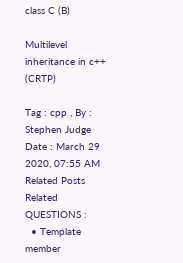class C (B)

Multilevel inheritance in c++ (CRTP)

Tag : cpp , By : Stephen Judge
Date : March 29 2020, 07:55 AM
Related Posts Related QUESTIONS :
  • Template member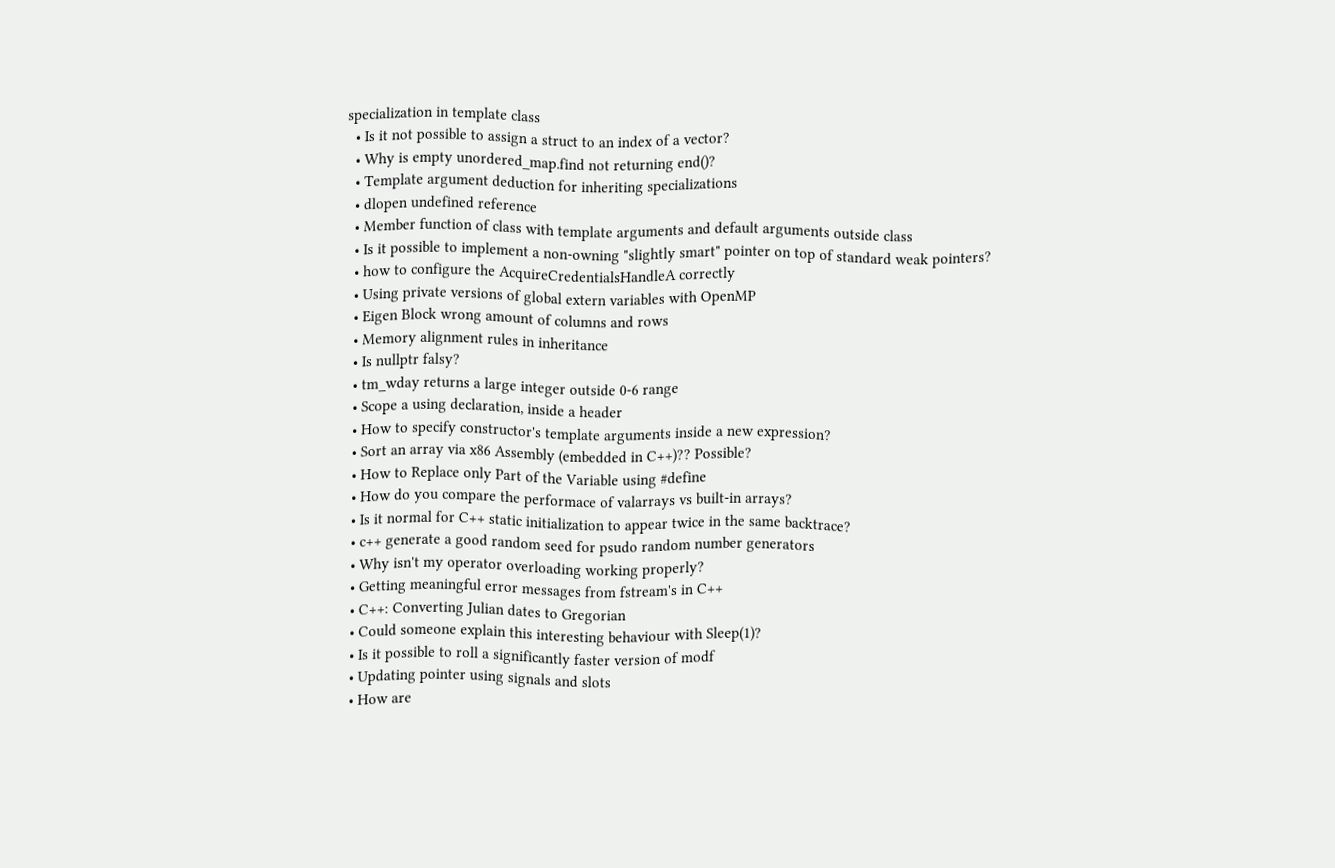specialization in template class
  • Is it not possible to assign a struct to an index of a vector?
  • Why is empty unordered_map.find not returning end()?
  • Template argument deduction for inheriting specializations
  • dlopen undefined reference
  • Member function of class with template arguments and default arguments outside class
  • Is it possible to implement a non-owning "slightly smart" pointer on top of standard weak pointers?
  • how to configure the AcquireCredentialsHandleA correctly
  • Using private versions of global extern variables with OpenMP
  • Eigen Block wrong amount of columns and rows
  • Memory alignment rules in inheritance
  • Is nullptr falsy?
  • tm_wday returns a large integer outside 0-6 range
  • Scope a using declaration, inside a header
  • How to specify constructor's template arguments inside a new expression?
  • Sort an array via x86 Assembly (embedded in C++)?? Possible?
  • How to Replace only Part of the Variable using #define
  • How do you compare the performace of valarrays vs built-in arrays?
  • Is it normal for C++ static initialization to appear twice in the same backtrace?
  • c++ generate a good random seed for psudo random number generators
  • Why isn't my operator overloading working properly?
  • Getting meaningful error messages from fstream's in C++
  • C++: Converting Julian dates to Gregorian
  • Could someone explain this interesting behaviour with Sleep(1)?
  • Is it possible to roll a significantly faster version of modf
  • Updating pointer using signals and slots
  • How are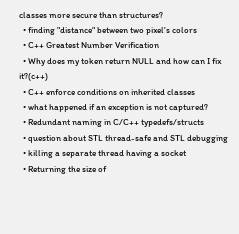classes more secure than structures?
  • finding "distance" between two pixel's colors
  • C++ Greatest Number Verification
  • Why does my token return NULL and how can I fix it?(c++)
  • C++ enforce conditions on inherited classes
  • what happened if an exception is not captured?
  • Redundant naming in C/C++ typedefs/structs
  • question about STL thread-safe and STL debugging
  • killing a separate thread having a socket
  • Returning the size of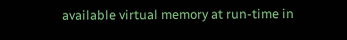available virtual memory at run-time in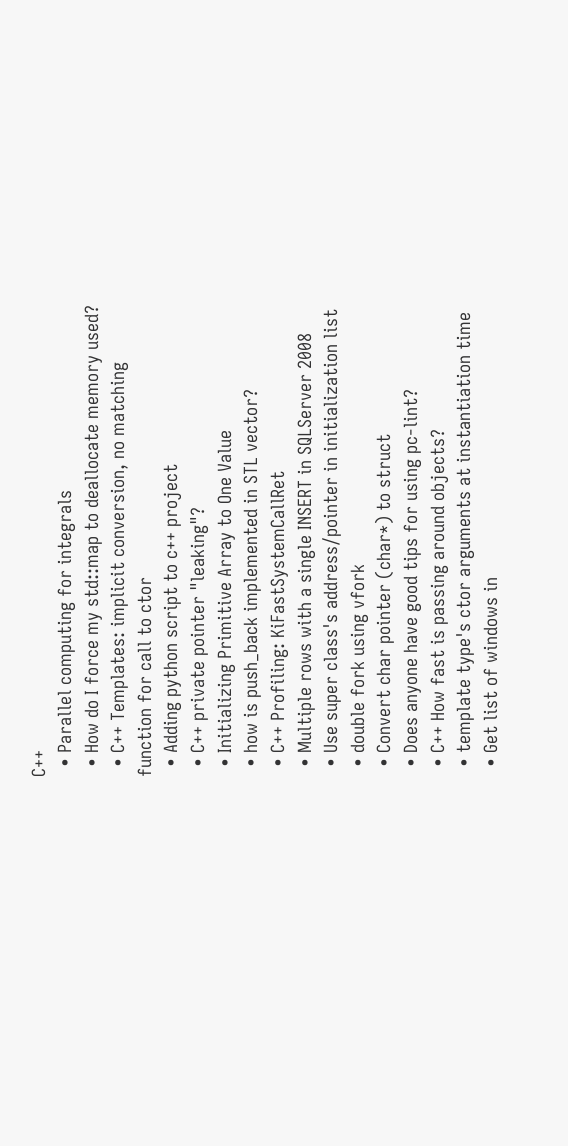C++
  • Parallel computing for integrals
  • How do I force my std::map to deallocate memory used?
  • C++ Templates: implicit conversion, no matching function for call to ctor
  • Adding python script to c++ project
  • C++ private pointer "leaking"?
  • Initializing Primitive Array to One Value
  • how is push_back implemented in STL vector?
  • C++ Profiling: KiFastSystemCallRet
  • Multiple rows with a single INSERT in SQLServer 2008
  • Use super class's address/pointer in initialization list
  • double fork using vfork
  • Convert char pointer (char*) to struct
  • Does anyone have good tips for using pc-lint?
  • C++ How fast is passing around objects?
  • template type's ctor arguments at instantiation time
  • Get list of windows in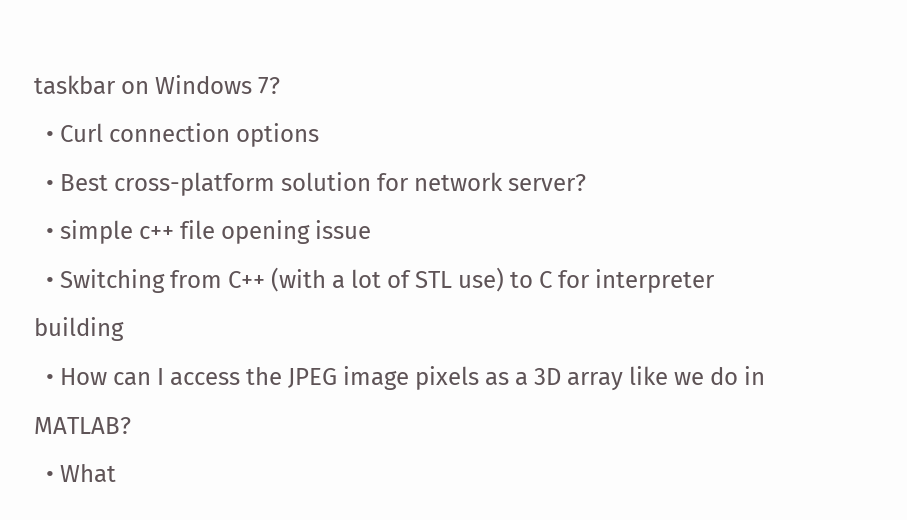taskbar on Windows 7?
  • Curl connection options
  • Best cross-platform solution for network server?
  • simple c++ file opening issue
  • Switching from C++ (with a lot of STL use) to C for interpreter building
  • How can I access the JPEG image pixels as a 3D array like we do in MATLAB?
  • What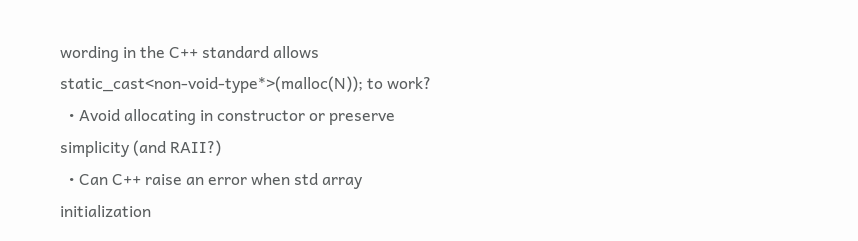wording in the C++ standard allows static_cast<non-void-type*>(malloc(N)); to work?
  • Avoid allocating in constructor or preserve simplicity (and RAII?)
  • Can C++ raise an error when std array initialization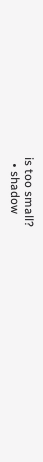is too small?
  • shadow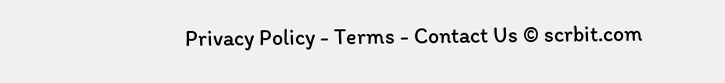Privacy Policy - Terms - Contact Us © scrbit.com